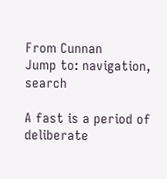From Cunnan
Jump to: navigation, search

A fast is a period of deliberate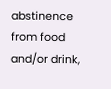abstinence from food and/or drink,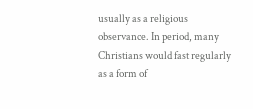usually as a religious observance. In period, many Christians would fast regularly as a form of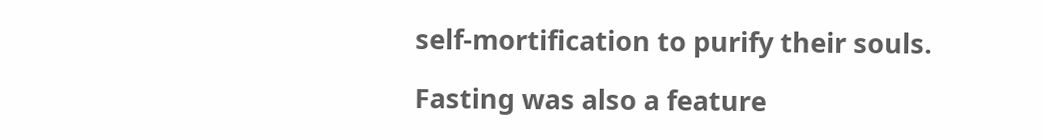self-mortification to purify their souls.

Fasting was also a feature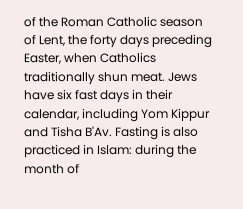of the Roman Catholic season of Lent, the forty days preceding Easter, when Catholics traditionally shun meat. Jews have six fast days in their calendar, including Yom Kippur and Tisha B'Av. Fasting is also practiced in Islam: during the month of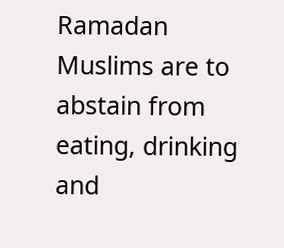Ramadan Muslims are to abstain from eating, drinking and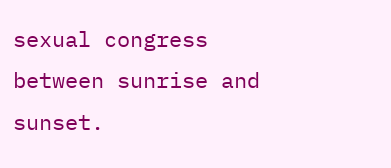sexual congress between sunrise and sunset.